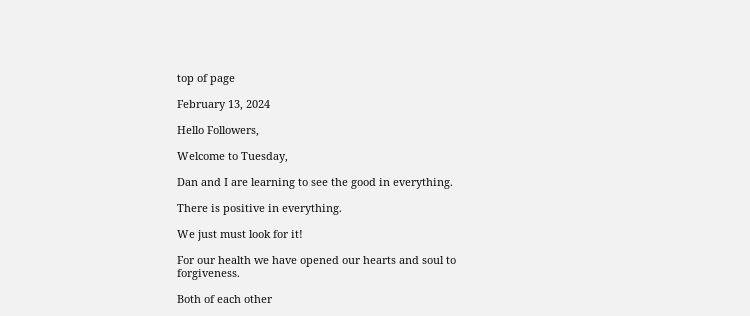top of page

February 13, 2024

Hello Followers,

Welcome to Tuesday,

Dan and I are learning to see the good in everything.

There is positive in everything.

We just must look for it!

For our health we have opened our hearts and soul to forgiveness.

Both of each other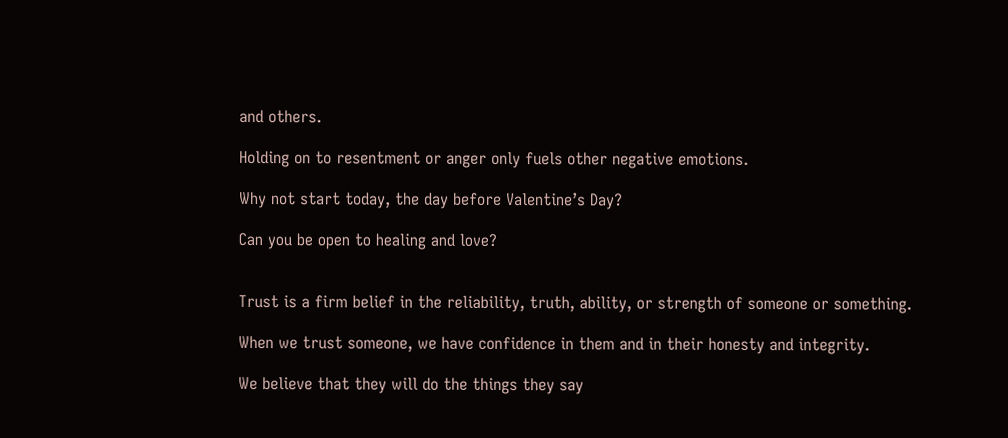and others.

Holding on to resentment or anger only fuels other negative emotions.

Why not start today, the day before Valentine’s Day?

Can you be open to healing and love?


Trust is a firm belief in the reliability, truth, ability, or strength of someone or something.

When we trust someone, we have confidence in them and in their honesty and integrity.

We believe that they will do the things they say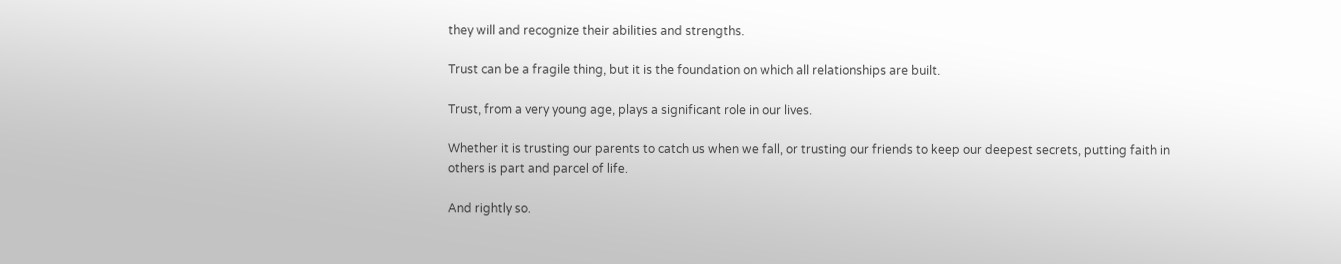they will and recognize their abilities and strengths.

Trust can be a fragile thing, but it is the foundation on which all relationships are built.

Trust, from a very young age, plays a significant role in our lives.

Whether it is trusting our parents to catch us when we fall, or trusting our friends to keep our deepest secrets, putting faith in others is part and parcel of life.

And rightly so.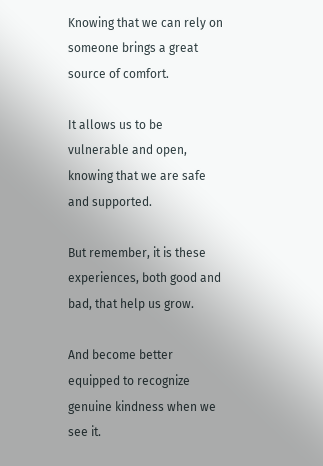Knowing that we can rely on someone brings a great source of comfort.

It allows us to be vulnerable and open, knowing that we are safe and supported.

But remember, it is these experiences, both good and bad, that help us grow.

And become better equipped to recognize genuine kindness when we see it.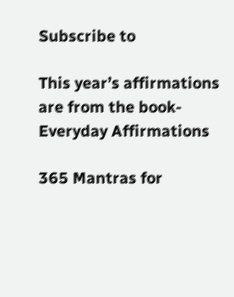Subscribe to

This year’s affirmations are from the book- Everyday Affirmations

365 Mantras for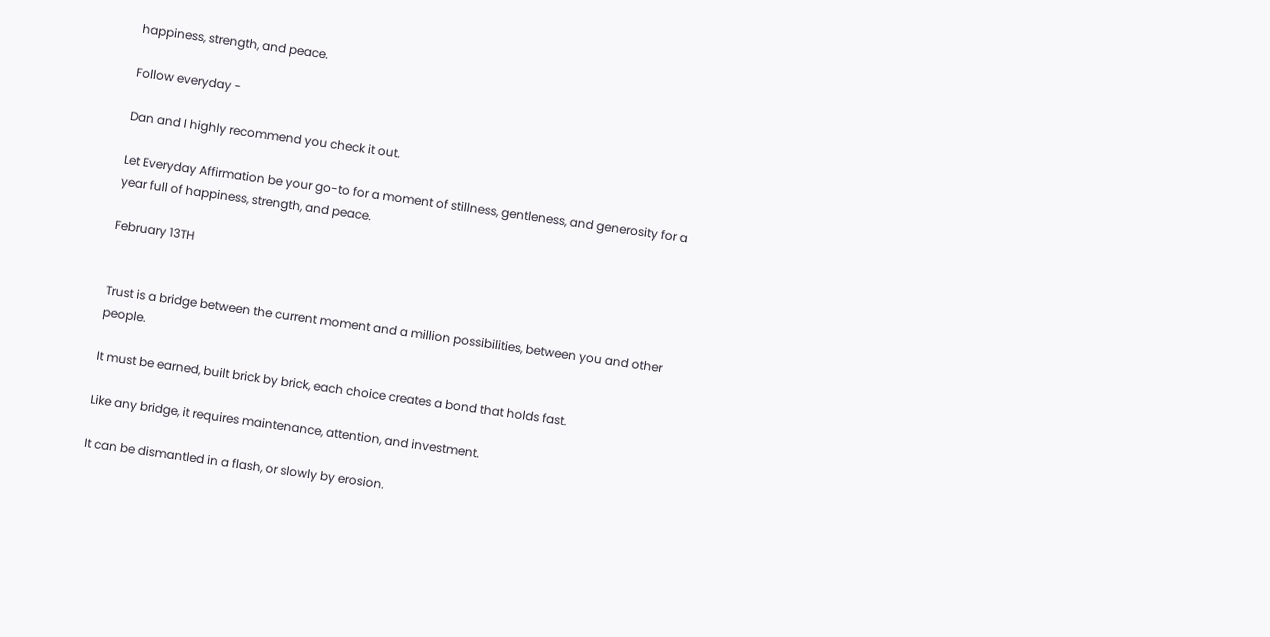happiness, strength, and peace.

Follow everyday -

Dan and I highly recommend you check it out.

Let Everyday Affirmation be your go-to for a moment of stillness, gentleness, and generosity for a year full of happiness, strength, and peace.

February 13TH


Trust is a bridge between the current moment and a million possibilities, between you and other people.

It must be earned, built brick by brick, each choice creates a bond that holds fast.

Like any bridge, it requires maintenance, attention, and investment.

It can be dismantled in a flash, or slowly by erosion.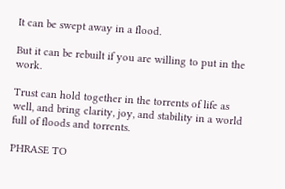It can be swept away in a flood.

But it can be rebuilt if you are willing to put in the work.

Trust can hold together in the torrents of life as well, and bring clarity, joy, and stability in a world full of floods and torrents.

PHRASE TO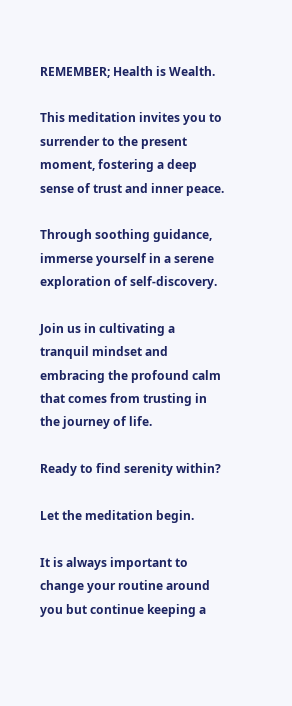REMEMBER; Health is Wealth.

This meditation invites you to surrender to the present moment, fostering a deep sense of trust and inner peace.

Through soothing guidance, immerse yourself in a serene exploration of self-discovery.

Join us in cultivating a tranquil mindset and embracing the profound calm that comes from trusting in the journey of life.

Ready to find serenity within?

Let the meditation begin.

It is always important to change your routine around you but continue keeping a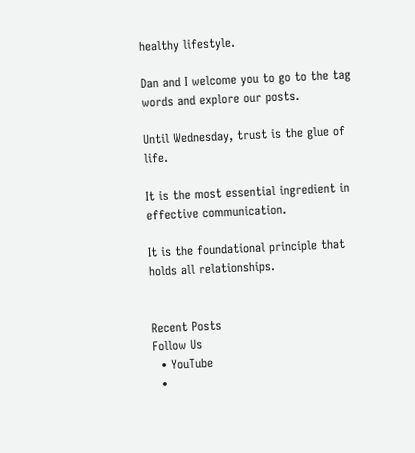healthy lifestyle.

Dan and I welcome you to go to the tag words and explore our posts.

Until Wednesday, trust is the glue of life.

It is the most essential ingredient in effective communication.

It is the foundational principle that holds all relationships.


Recent Posts
Follow Us
  • YouTube
  •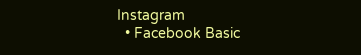Instagram
  • Facebook Basic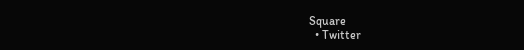Square
  • Twitter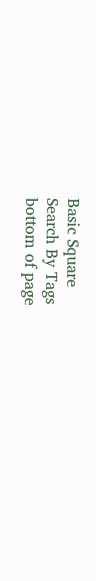Basic Square
Search By Tags
bottom of page